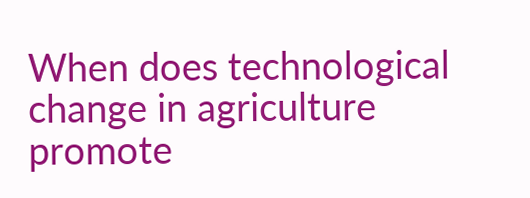When does technological change in agriculture promote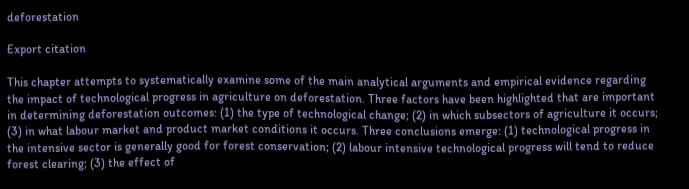deforestation

Export citation

This chapter attempts to systematically examine some of the main analytical arguments and empirical evidence regarding the impact of technological progress in agriculture on deforestation. Three factors have been highlighted that are important in determining deforestation outcomes: (1) the type of technological change; (2) in which subsectors of agriculture it occurs; (3) in what labour market and product market conditions it occurs. Three conclusions emerge: (1) technological progress in the intensive sector is generally good for forest conservation; (2) labour intensive technological progress will tend to reduce forest clearing; (3) the effect of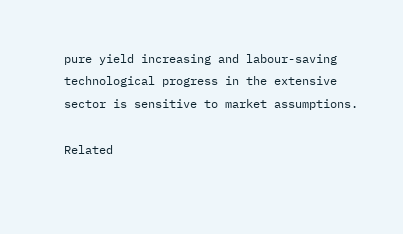pure yield increasing and labour-saving technological progress in the extensive sector is sensitive to market assumptions.

Related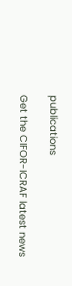publications

Get the CIFOR-ICRAF latest news